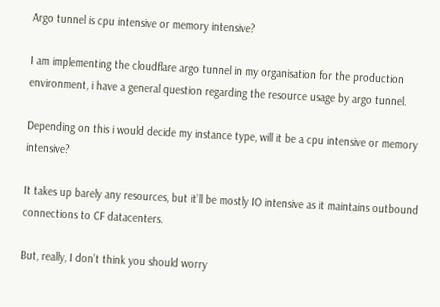Argo tunnel is cpu intensive or memory intensive?

I am implementing the cloudflare argo tunnel in my organisation for the production environment, i have a general question regarding the resource usage by argo tunnel.

Depending on this i would decide my instance type, will it be a cpu intensive or memory intensive?

It takes up barely any resources, but it’ll be mostly IO intensive as it maintains outbound connections to CF datacenters.

But, really, I don’t think you should worry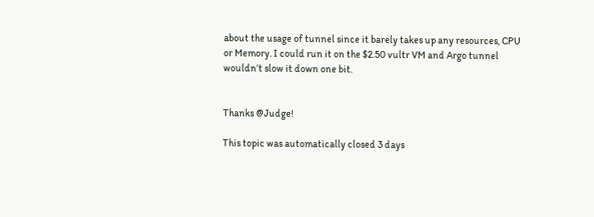about the usage of tunnel since it barely takes up any resources, CPU or Memory. I could run it on the $2.50 vultr VM and Argo tunnel wouldn’t slow it down one bit.


Thanks @Judge!

This topic was automatically closed 3 days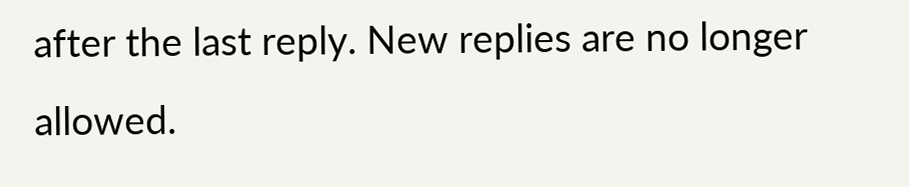after the last reply. New replies are no longer allowed.